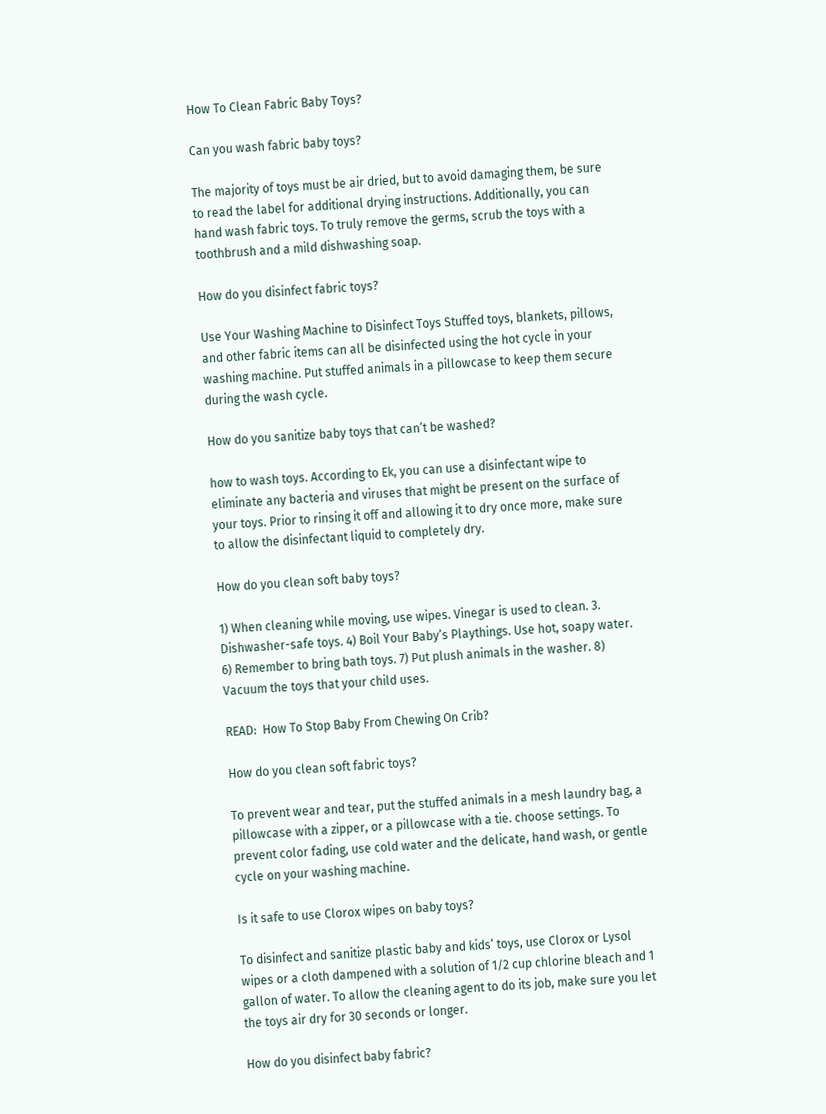How To Clean Fabric Baby Toys?

Can you wash fabric baby toys?

The majority of toys must be air dried, but to avoid damaging them, be sure to read the label for additional drying instructions. Additionally, you can hand wash fabric toys. To truly remove the germs, scrub the toys with a toothbrush and a mild dishwashing soap.

How do you disinfect fabric toys?

Use Your Washing Machine to Disinfect Toys Stuffed toys, blankets, pillows, and other fabric items can all be disinfected using the hot cycle in your washing machine. Put stuffed animals in a pillowcase to keep them secure during the wash cycle.

How do you sanitize baby toys that can’t be washed?

how to wash toys. According to Ek, you can use a disinfectant wipe to eliminate any bacteria and viruses that might be present on the surface of your toys. Prior to rinsing it off and allowing it to dry once more, make sure to allow the disinfectant liquid to completely dry.

How do you clean soft baby toys?

1) When cleaning while moving, use wipes. Vinegar is used to clean. 3. Dishwasher-safe toys. 4) Boil Your Baby’s Playthings. Use hot, soapy water. 6) Remember to bring bath toys. 7) Put plush animals in the washer. 8) Vacuum the toys that your child uses.

READ:  How To Stop Baby From Chewing On Crib?

How do you clean soft fabric toys?

To prevent wear and tear, put the stuffed animals in a mesh laundry bag, a pillowcase with a zipper, or a pillowcase with a tie. choose settings. To prevent color fading, use cold water and the delicate, hand wash, or gentle cycle on your washing machine.

Is it safe to use Clorox wipes on baby toys?

To disinfect and sanitize plastic baby and kids’ toys, use Clorox or Lysol wipes or a cloth dampened with a solution of 1/2 cup chlorine bleach and 1 gallon of water. To allow the cleaning agent to do its job, make sure you let the toys air dry for 30 seconds or longer.

How do you disinfect baby fabric?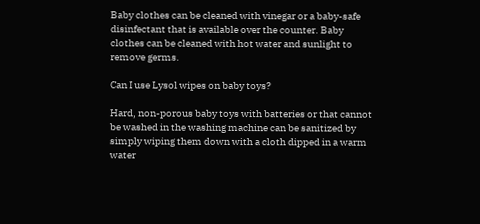Baby clothes can be cleaned with vinegar or a baby-safe disinfectant that is available over the counter. Baby clothes can be cleaned with hot water and sunlight to remove germs.

Can I use Lysol wipes on baby toys?

Hard, non-porous baby toys with batteries or that cannot be washed in the washing machine can be sanitized by simply wiping them down with a cloth dipped in a warm water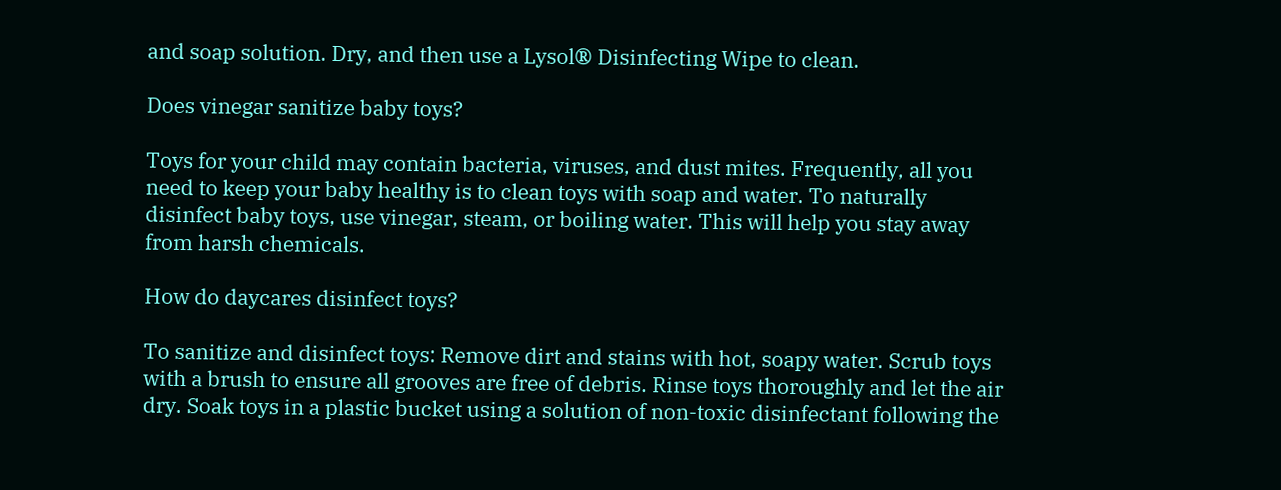and soap solution. Dry, and then use a Lysol® Disinfecting Wipe to clean.

Does vinegar sanitize baby toys?

Toys for your child may contain bacteria, viruses, and dust mites. Frequently, all you need to keep your baby healthy is to clean toys with soap and water. To naturally disinfect baby toys, use vinegar, steam, or boiling water. This will help you stay away from harsh chemicals.

How do daycares disinfect toys?

To sanitize and disinfect toys: Remove dirt and stains with hot, soapy water. Scrub toys with a brush to ensure all grooves are free of debris. Rinse toys thoroughly and let the air dry. Soak toys in a plastic bucket using a solution of non-toxic disinfectant following the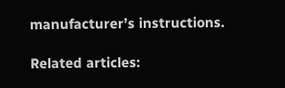manufacturer’s instructions.

Related articles: